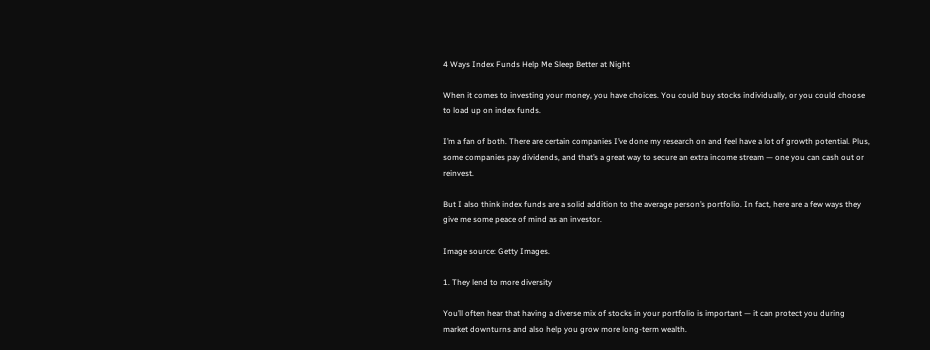4 Ways Index Funds Help Me Sleep Better at Night

When it comes to investing your money, you have choices. You could buy stocks individually, or you could choose to load up on index funds.

I’m a fan of both. There are certain companies I’ve done my research on and feel have a lot of growth potential. Plus, some companies pay dividends, and that’s a great way to secure an extra income stream — one you can cash out or reinvest.

But I also think index funds are a solid addition to the average person’s portfolio. In fact, here are a few ways they give me some peace of mind as an investor.

Image source: Getty Images.

1. They lend to more diversity

You’ll often hear that having a diverse mix of stocks in your portfolio is important — it can protect you during market downturns and also help you grow more long-term wealth.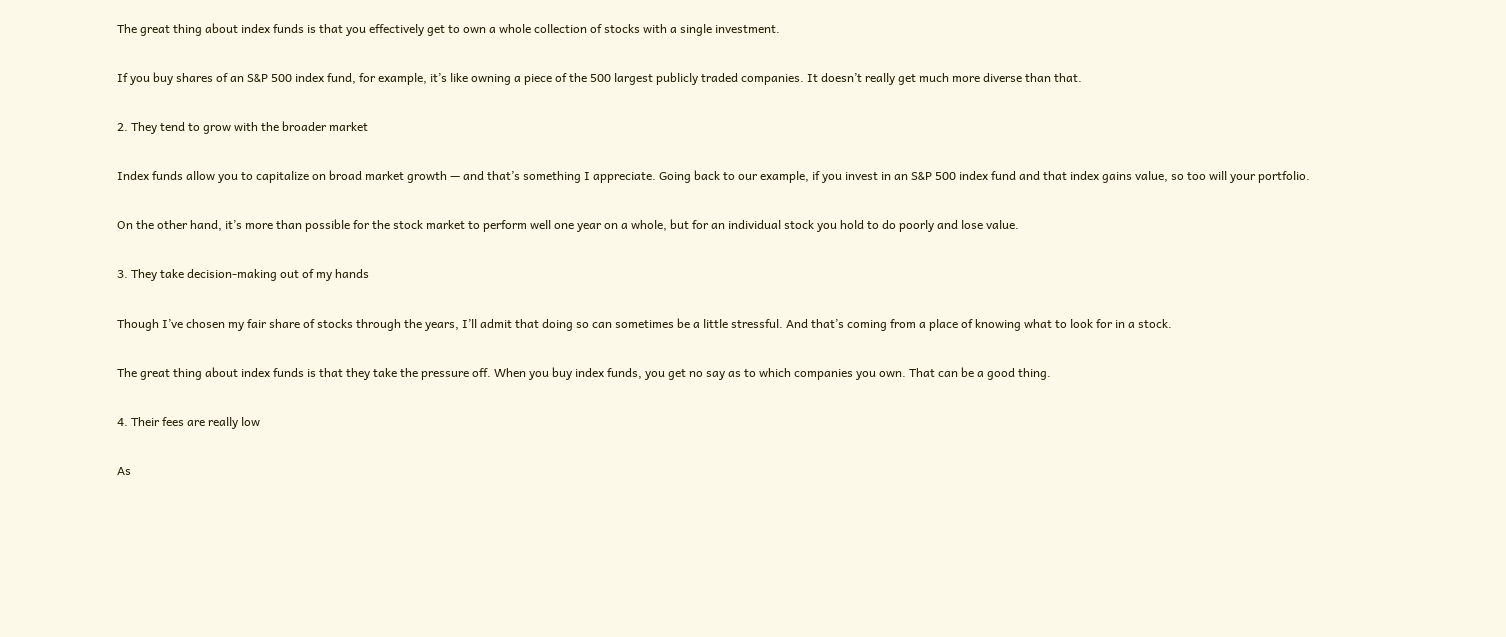The great thing about index funds is that you effectively get to own a whole collection of stocks with a single investment.

If you buy shares of an S&P 500 index fund, for example, it’s like owning a piece of the 500 largest publicly traded companies. It doesn’t really get much more diverse than that.

2. They tend to grow with the broader market

Index funds allow you to capitalize on broad market growth — and that’s something I appreciate. Going back to our example, if you invest in an S&P 500 index fund and that index gains value, so too will your portfolio.

On the other hand, it’s more than possible for the stock market to perform well one year on a whole, but for an individual stock you hold to do poorly and lose value.

3. They take decision-making out of my hands

Though I’ve chosen my fair share of stocks through the years, I’ll admit that doing so can sometimes be a little stressful. And that’s coming from a place of knowing what to look for in a stock.

The great thing about index funds is that they take the pressure off. When you buy index funds, you get no say as to which companies you own. That can be a good thing.

4. Their fees are really low

As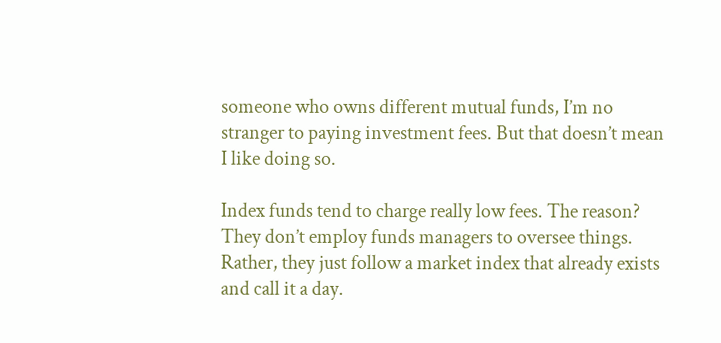someone who owns different mutual funds, I’m no stranger to paying investment fees. But that doesn’t mean I like doing so.

Index funds tend to charge really low fees. The reason? They don’t employ funds managers to oversee things. Rather, they just follow a market index that already exists and call it a day.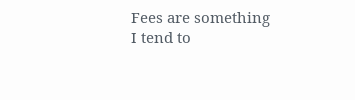Fees are something I tend to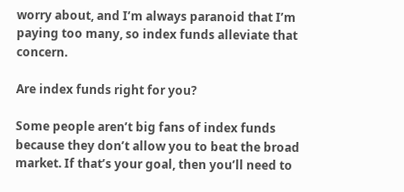worry about, and I’m always paranoid that I’m paying too many, so index funds alleviate that concern.

Are index funds right for you?

Some people aren’t big fans of index funds because they don’t allow you to beat the broad market. If that’s your goal, then you’ll need to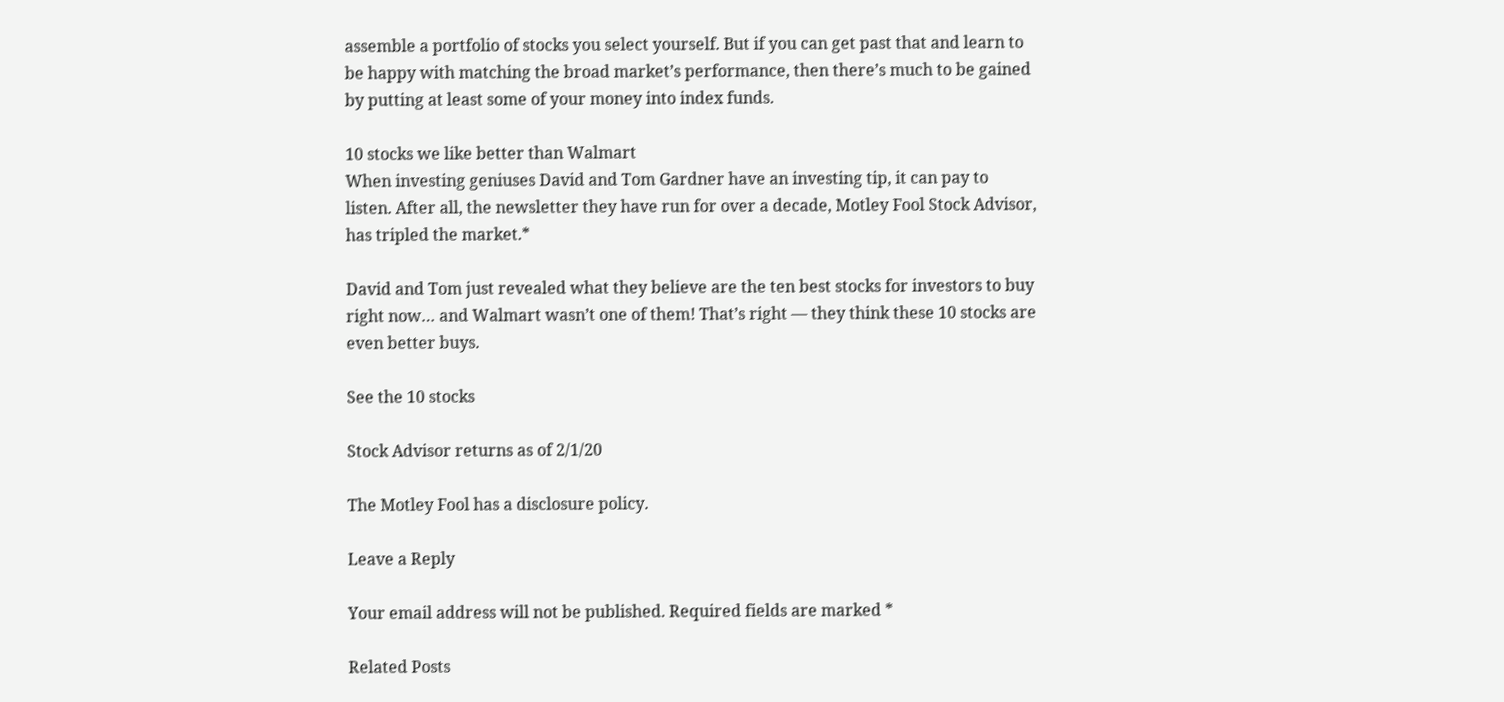assemble a portfolio of stocks you select yourself. But if you can get past that and learn to be happy with matching the broad market’s performance, then there’s much to be gained by putting at least some of your money into index funds.

10 stocks we like better than Walmart
When investing geniuses David and Tom Gardner have an investing tip, it can pay to listen. After all, the newsletter they have run for over a decade, Motley Fool Stock Advisor, has tripled the market.*

David and Tom just revealed what they believe are the ten best stocks for investors to buy right now… and Walmart wasn’t one of them! That’s right — they think these 10 stocks are even better buys.

See the 10 stocks

Stock Advisor returns as of 2/1/20

The Motley Fool has a disclosure policy.

Leave a Reply

Your email address will not be published. Required fields are marked *

Related Posts